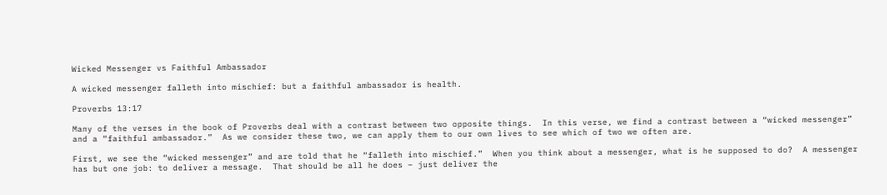Wicked Messenger vs Faithful Ambassador

A wicked messenger falleth into mischief: but a faithful ambassador is health.

Proverbs 13:17

Many of the verses in the book of Proverbs deal with a contrast between two opposite things.  In this verse, we find a contrast between a “wicked messenger” and a “faithful ambassador.”  As we consider these two, we can apply them to our own lives to see which of two we often are.

First, we see the “wicked messenger” and are told that he “falleth into mischief.”  When you think about a messenger, what is he supposed to do?  A messenger has but one job: to deliver a message.  That should be all he does – just deliver the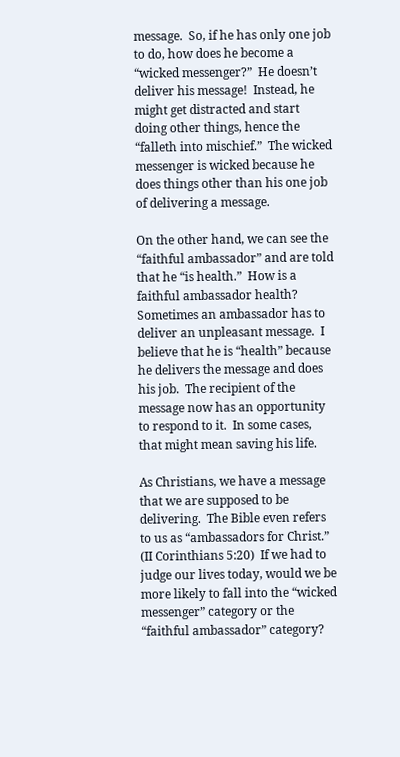message.  So, if he has only one job to do, how does he become a “wicked messenger?”  He doesn’t deliver his message!  Instead, he might get distracted and start doing other things, hence the “falleth into mischief.”  The wicked messenger is wicked because he does things other than his one job of delivering a message.

On the other hand, we can see the “faithful ambassador” and are told that he “is health.”  How is a faithful ambassador health?  Sometimes an ambassador has to deliver an unpleasant message.  I believe that he is “health” because he delivers the message and does his job.  The recipient of the message now has an opportunity to respond to it.  In some cases, that might mean saving his life.

As Christians, we have a message that we are supposed to be delivering.  The Bible even refers to us as “ambassadors for Christ.”  (II Corinthians 5:20)  If we had to judge our lives today, would we be more likely to fall into the “wicked messenger” category or the “faithful ambassador” category?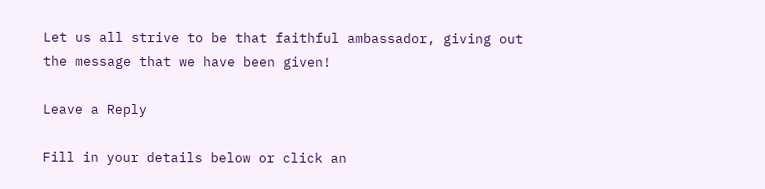Let us all strive to be that faithful ambassador, giving out the message that we have been given!

Leave a Reply

Fill in your details below or click an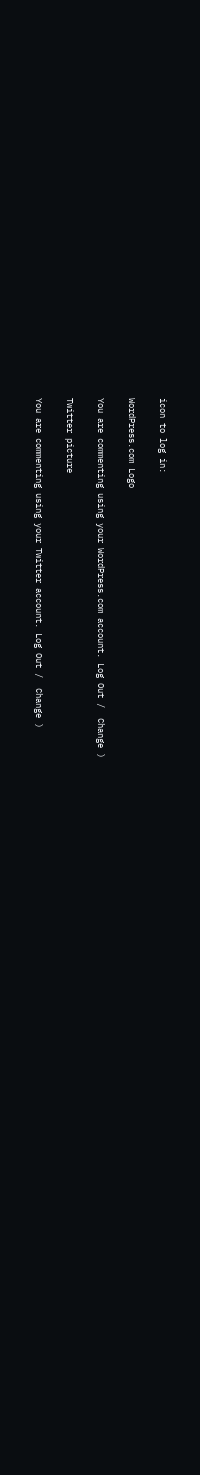icon to log in:

WordPress.com Logo

You are commenting using your WordPress.com account. Log Out /  Change )

Twitter picture

You are commenting using your Twitter account. Log Out /  Change )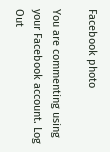Facebook photo

You are commenting using your Facebook account. Log Out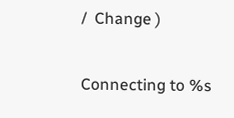/  Change )

Connecting to %s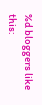%d bloggers like this: